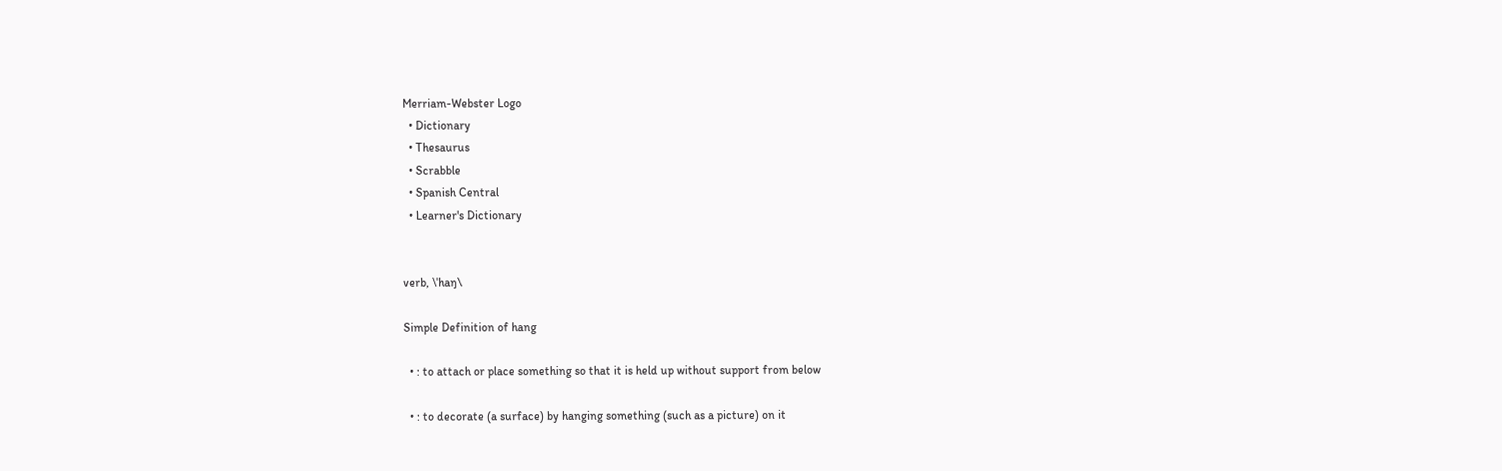Merriam-Webster Logo
  • Dictionary
  • Thesaurus
  • Scrabble
  • Spanish Central
  • Learner's Dictionary


verb, \ˈhaŋ\

Simple Definition of hang

  • : to attach or place something so that it is held up without support from below

  • : to decorate (a surface) by hanging something (such as a picture) on it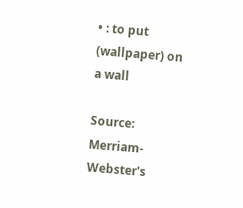• : to put (wallpaper) on a wall

Source: Merriam-Webster's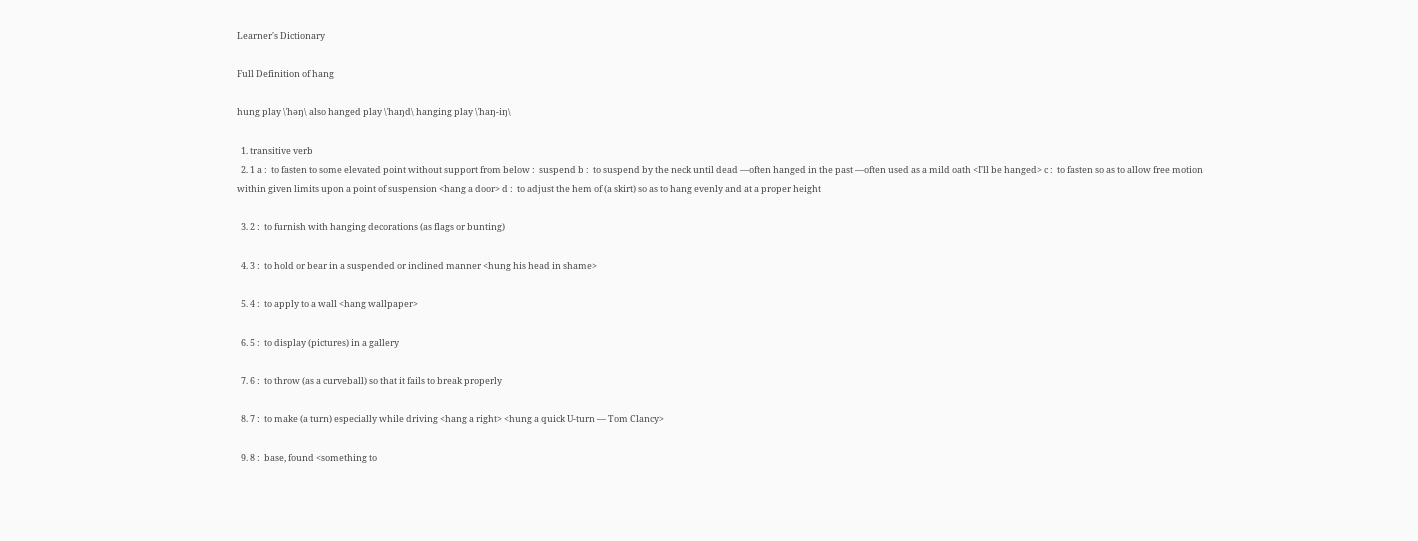Learner's Dictionary

Full Definition of hang

hung play \ˈhəŋ\ also hanged play \ˈhaŋd\ hanging play \ˈhaŋ-iŋ\

  1. transitive verb
  2. 1 a :  to fasten to some elevated point without support from below :  suspend b :  to suspend by the neck until dead —often hanged in the past —often used as a mild oath <I'll be hanged> c :  to fasten so as to allow free motion within given limits upon a point of suspension <hang a door> d :  to adjust the hem of (a skirt) so as to hang evenly and at a proper height

  3. 2 :  to furnish with hanging decorations (as flags or bunting)

  4. 3 :  to hold or bear in a suspended or inclined manner <hung his head in shame>

  5. 4 :  to apply to a wall <hang wallpaper>

  6. 5 :  to display (pictures) in a gallery

  7. 6 :  to throw (as a curveball) so that it fails to break properly

  8. 7 :  to make (a turn) especially while driving <hang a right> <hung a quick U-turn — Tom Clancy>

  9. 8 :  base, found <something to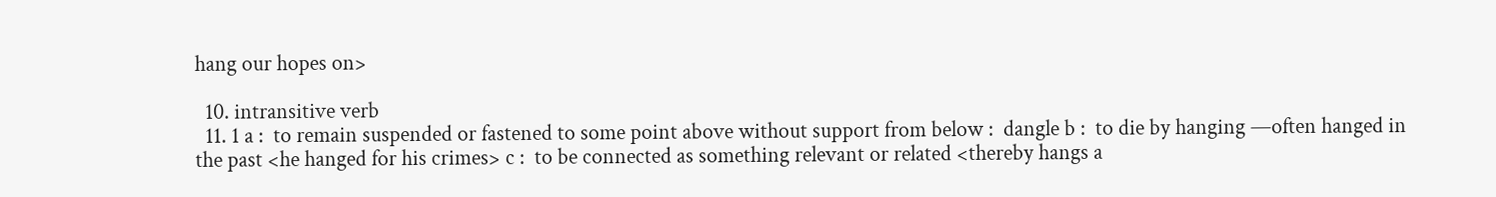hang our hopes on>

  10. intransitive verb
  11. 1 a :  to remain suspended or fastened to some point above without support from below :  dangle b :  to die by hanging —often hanged in the past <he hanged for his crimes> c :  to be connected as something relevant or related <thereby hangs a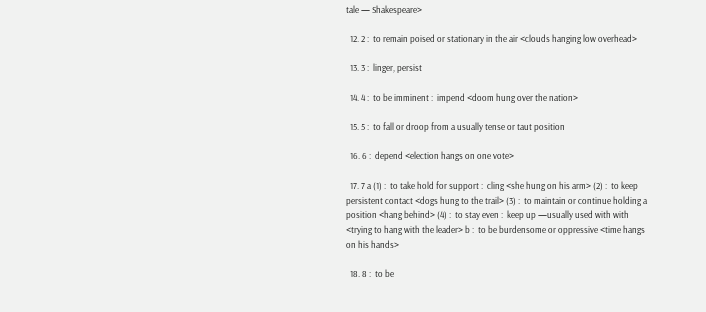tale — Shakespeare>

  12. 2 :  to remain poised or stationary in the air <clouds hanging low overhead>

  13. 3 :  linger, persist

  14. 4 :  to be imminent :  impend <doom hung over the nation>

  15. 5 :  to fall or droop from a usually tense or taut position

  16. 6 :  depend <election hangs on one vote>

  17. 7 a (1) :  to take hold for support :  cling <she hung on his arm> (2) :  to keep persistent contact <dogs hung to the trail> (3) :  to maintain or continue holding a position <hang behind> (4) :  to stay even :  keep up —usually used with with <trying to hang with the leader> b :  to be burdensome or oppressive <time hangs on his hands>

  18. 8 :  to be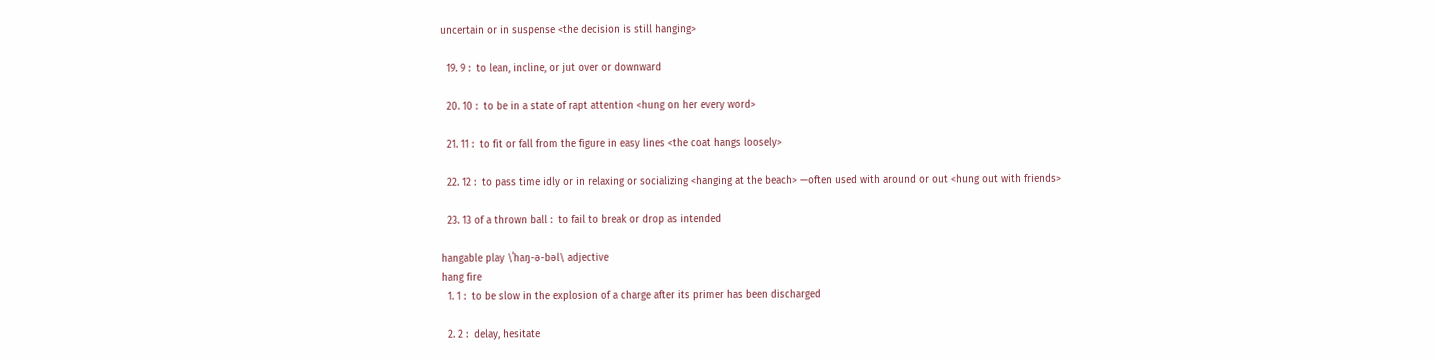uncertain or in suspense <the decision is still hanging>

  19. 9 :  to lean, incline, or jut over or downward

  20. 10 :  to be in a state of rapt attention <hung on her every word>

  21. 11 :  to fit or fall from the figure in easy lines <the coat hangs loosely>

  22. 12 :  to pass time idly or in relaxing or socializing <hanging at the beach> —often used with around or out <hung out with friends>

  23. 13 of a thrown ball :  to fail to break or drop as intended

hangable play \ˈhaŋ-ə-bəl\ adjective
hang fire
  1. 1 :  to be slow in the explosion of a charge after its primer has been discharged

  2. 2 :  delay, hesitate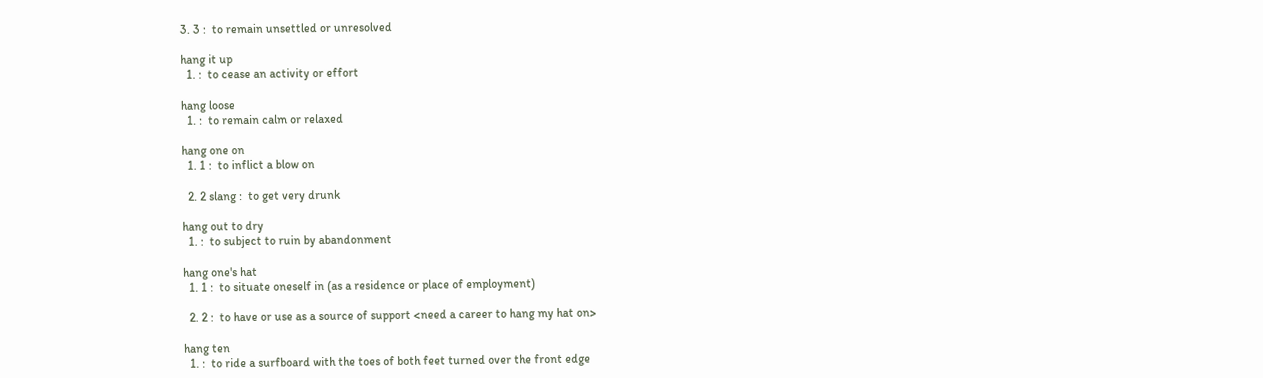3. 3 :  to remain unsettled or unresolved

hang it up
  1. :  to cease an activity or effort

hang loose
  1. :  to remain calm or relaxed

hang one on
  1. 1 :  to inflict a blow on

  2. 2 slang :  to get very drunk

hang out to dry
  1. :  to subject to ruin by abandonment

hang one's hat
  1. 1 :  to situate oneself in (as a residence or place of employment)

  2. 2 :  to have or use as a source of support <need a career to hang my hat on>

hang ten
  1. :  to ride a surfboard with the toes of both feet turned over the front edge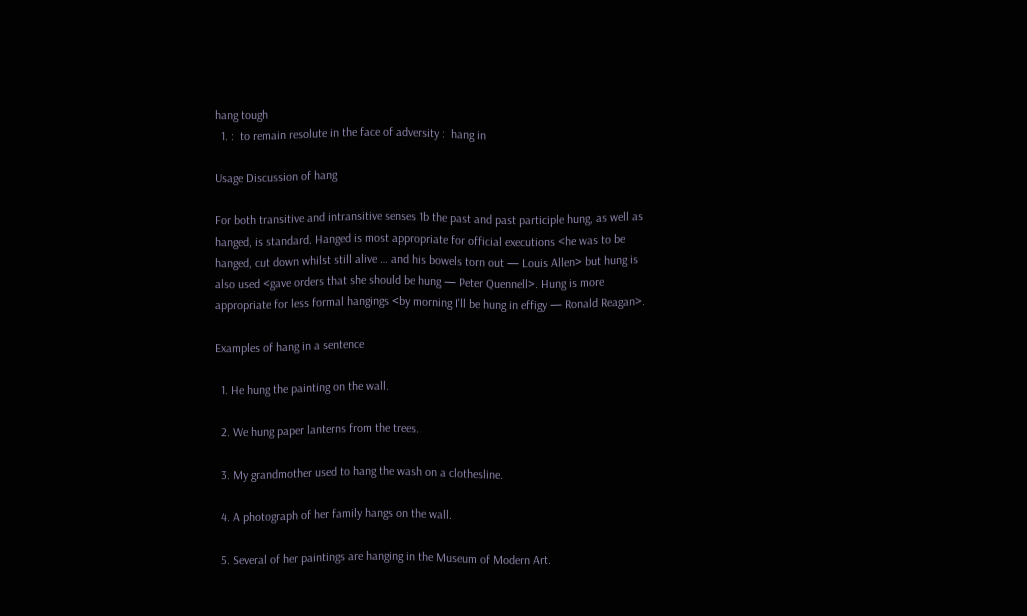hang tough
  1. :  to remain resolute in the face of adversity :  hang in

Usage Discussion of hang

For both transitive and intransitive senses 1b the past and past participle hung, as well as hanged, is standard. Hanged is most appropriate for official executions <he was to be hanged, cut down whilst still alive … and his bowels torn out — Louis Allen> but hung is also used <gave orders that she should be hung — Peter Quennell>. Hung is more appropriate for less formal hangings <by morning I'll be hung in effigy — Ronald Reagan>.

Examples of hang in a sentence

  1. He hung the painting on the wall.

  2. We hung paper lanterns from the trees.

  3. My grandmother used to hang the wash on a clothesline.

  4. A photograph of her family hangs on the wall.

  5. Several of her paintings are hanging in the Museum of Modern Art.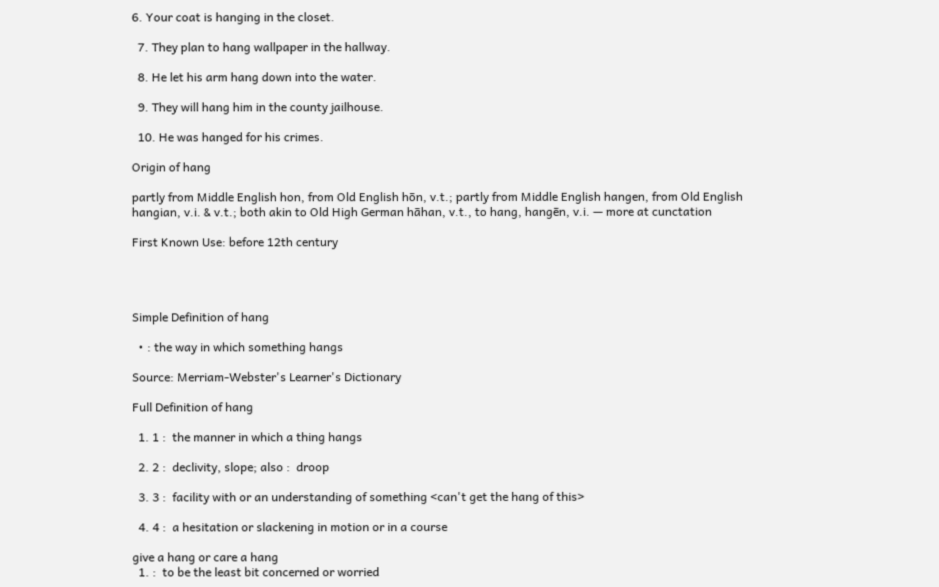6. Your coat is hanging in the closet.

  7. They plan to hang wallpaper in the hallway.

  8. He let his arm hang down into the water.

  9. They will hang him in the county jailhouse.

  10. He was hanged for his crimes.

Origin of hang

partly from Middle English hon, from Old English hōn, v.t.; partly from Middle English hangen, from Old English hangian, v.i. & v.t.; both akin to Old High German hāhan, v.t., to hang, hangēn, v.i. — more at cunctation

First Known Use: before 12th century




Simple Definition of hang

  • : the way in which something hangs

Source: Merriam-Webster's Learner's Dictionary

Full Definition of hang

  1. 1 :  the manner in which a thing hangs

  2. 2 :  declivity, slope; also :  droop

  3. 3 :  facility with or an understanding of something <can't get the hang of this>

  4. 4 :  a hesitation or slackening in motion or in a course

give a hang or care a hang
  1. :  to be the least bit concerned or worried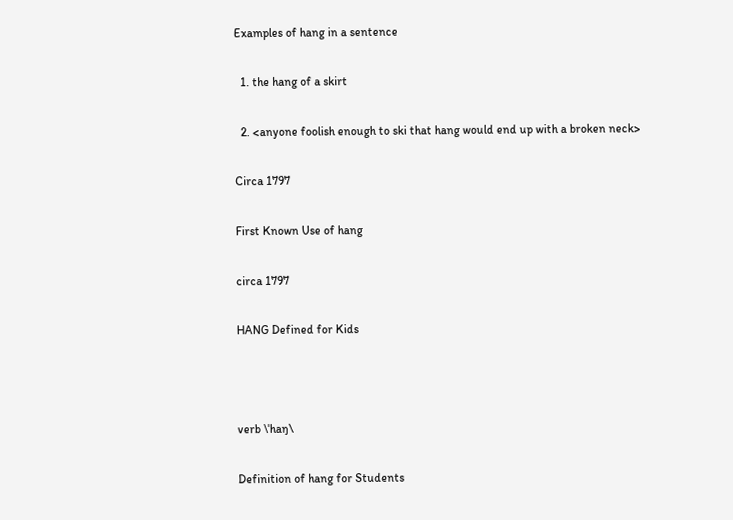Examples of hang in a sentence

  1. the hang of a skirt

  2. <anyone foolish enough to ski that hang would end up with a broken neck>

Circa 1797

First Known Use of hang

circa 1797

HANG Defined for Kids



verb \ˈhaŋ\

Definition of hang for Students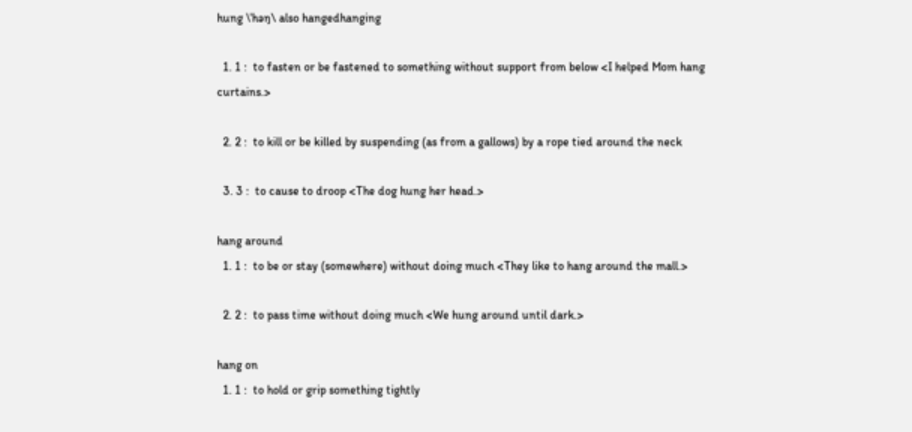hung \ˈhəŋ\ also hangedhanging

  1. 1 :  to fasten or be fastened to something without support from below <I helped Mom hang curtains.>

  2. 2 :  to kill or be killed by suspending (as from a gallows) by a rope tied around the neck

  3. 3 :  to cause to droop <The dog hung her head.>

hang around
  1. 1 :  to be or stay (somewhere) without doing much <They like to hang around the mall.>

  2. 2 :  to pass time without doing much <We hung around until dark.>

hang on
  1. 1 :  to hold or grip something tightly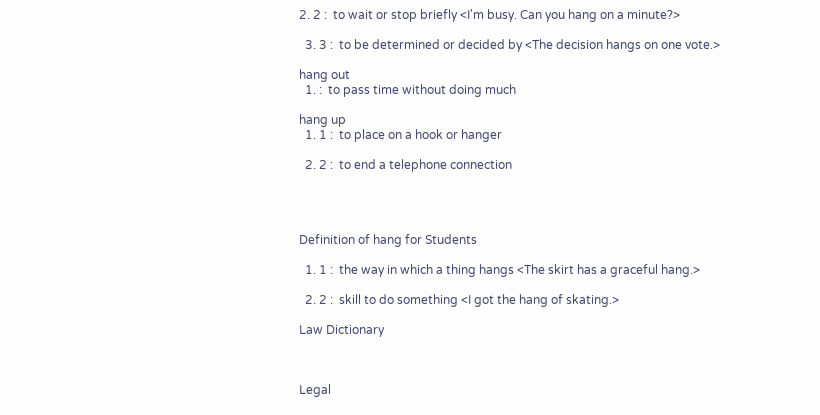2. 2 :  to wait or stop briefly <I'm busy. Can you hang on a minute?>

  3. 3 :  to be determined or decided by <The decision hangs on one vote.>

hang out
  1. :  to pass time without doing much

hang up
  1. 1 :  to place on a hook or hanger

  2. 2 :  to end a telephone connection




Definition of hang for Students

  1. 1 :  the way in which a thing hangs <The skirt has a graceful hang.>

  2. 2 :  skill to do something <I got the hang of skating.>

Law Dictionary



Legal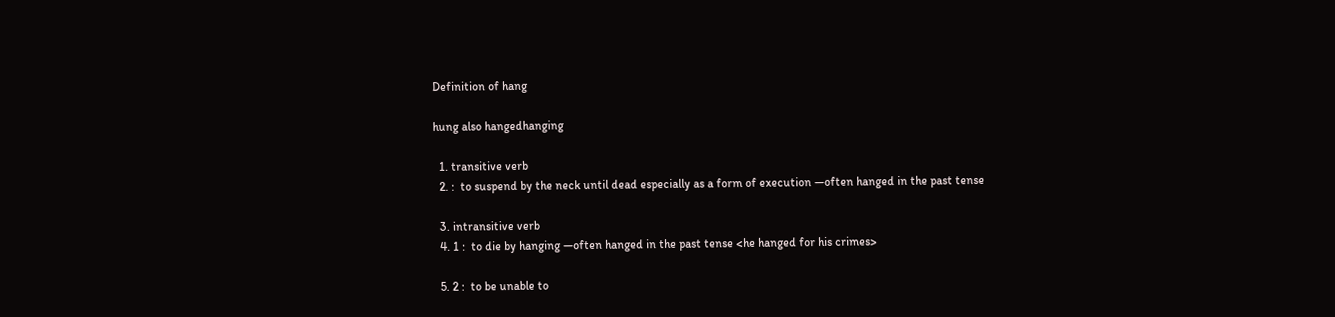Definition of hang

hung also hangedhanging

  1. transitive verb
  2. :  to suspend by the neck until dead especially as a form of execution —often hanged in the past tense

  3. intransitive verb
  4. 1 :  to die by hanging —often hanged in the past tense <he hanged for his crimes>

  5. 2 :  to be unable to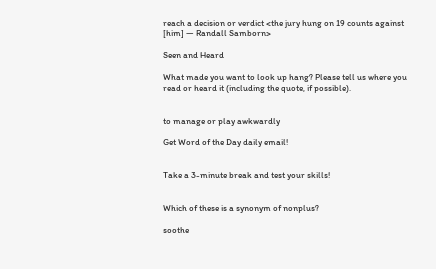reach a decision or verdict <the jury hung on 19 counts against [him] — Randall Samborn>

Seen and Heard

What made you want to look up hang? Please tell us where you read or heard it (including the quote, if possible).


to manage or play awkwardly

Get Word of the Day daily email!


Take a 3-minute break and test your skills!


Which of these is a synonym of nonplus?

soothe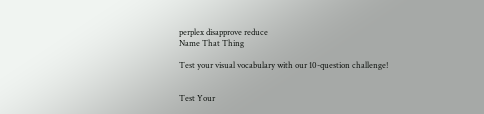perplex disapprove reduce
Name That Thing

Test your visual vocabulary with our 10-question challenge!


Test Your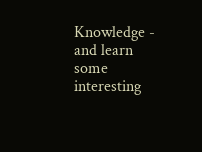Knowledge - and learn some interesting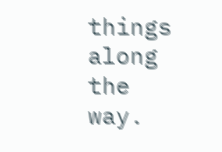things along the way.